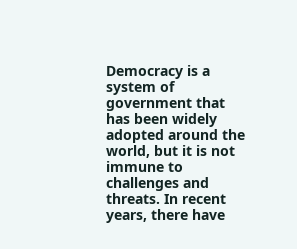Democracy is a system of government that has been widely adopted around the world, but it is not immune to challenges and threats. In recent years, there have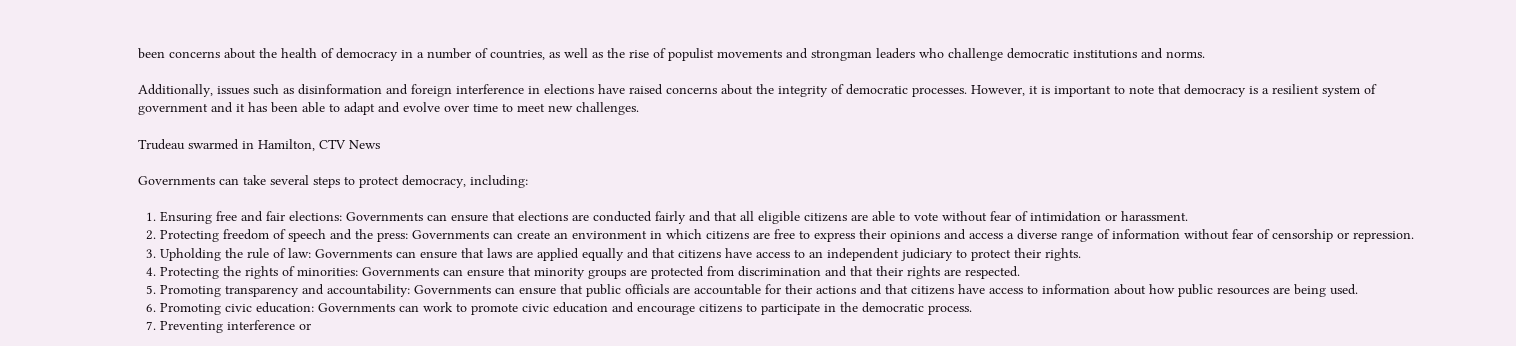been concerns about the health of democracy in a number of countries, as well as the rise of populist movements and strongman leaders who challenge democratic institutions and norms.

Additionally, issues such as disinformation and foreign interference in elections have raised concerns about the integrity of democratic processes. However, it is important to note that democracy is a resilient system of government and it has been able to adapt and evolve over time to meet new challenges.

Trudeau swarmed in Hamilton, CTV News

Governments can take several steps to protect democracy, including:

  1. Ensuring free and fair elections: Governments can ensure that elections are conducted fairly and that all eligible citizens are able to vote without fear of intimidation or harassment.
  2. Protecting freedom of speech and the press: Governments can create an environment in which citizens are free to express their opinions and access a diverse range of information without fear of censorship or repression.
  3. Upholding the rule of law: Governments can ensure that laws are applied equally and that citizens have access to an independent judiciary to protect their rights.
  4. Protecting the rights of minorities: Governments can ensure that minority groups are protected from discrimination and that their rights are respected.
  5. Promoting transparency and accountability: Governments can ensure that public officials are accountable for their actions and that citizens have access to information about how public resources are being used.
  6. Promoting civic education: Governments can work to promote civic education and encourage citizens to participate in the democratic process.
  7. Preventing interference or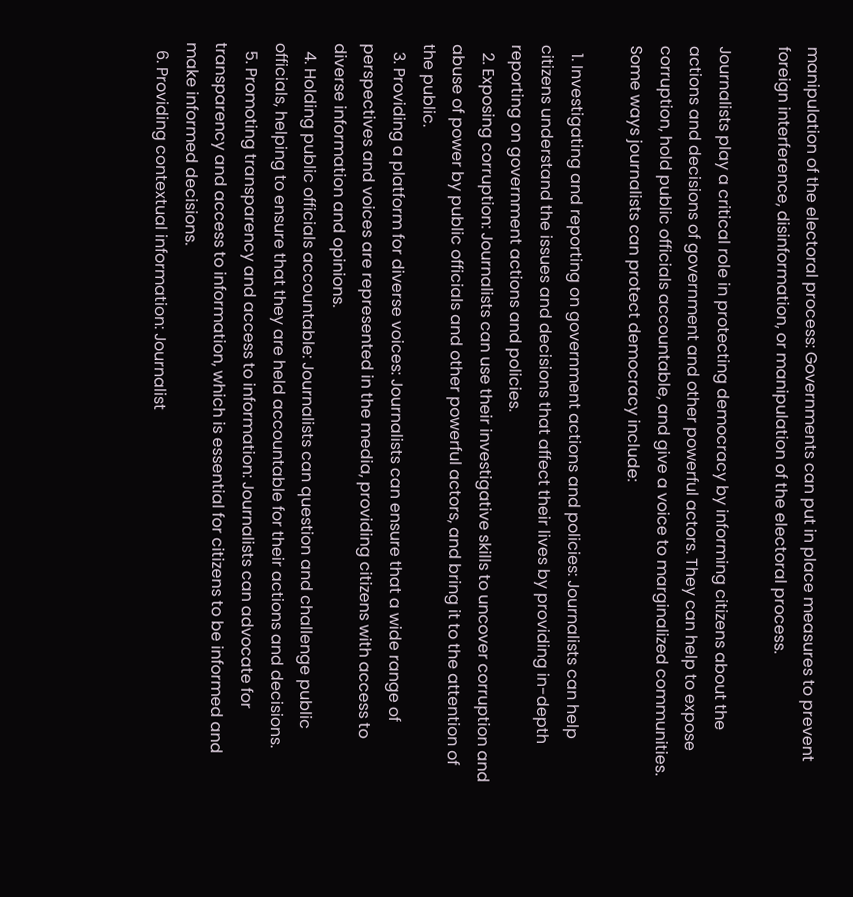manipulation of the electoral process: Governments can put in place measures to prevent foreign interference, disinformation, or manipulation of the electoral process.

Journalists play a critical role in protecting democracy by informing citizens about the actions and decisions of government and other powerful actors. They can help to expose corruption, hold public officials accountable, and give a voice to marginalized communities. Some ways journalists can protect democracy include:

  1. Investigating and reporting on government actions and policies: Journalists can help citizens understand the issues and decisions that affect their lives by providing in-depth reporting on government actions and policies.
  2. Exposing corruption: Journalists can use their investigative skills to uncover corruption and abuse of power by public officials and other powerful actors, and bring it to the attention of the public.
  3. Providing a platform for diverse voices: Journalists can ensure that a wide range of perspectives and voices are represented in the media, providing citizens with access to diverse information and opinions.
  4. Holding public officials accountable: Journalists can question and challenge public officials, helping to ensure that they are held accountable for their actions and decisions.
  5. Promoting transparency and access to information: Journalists can advocate for transparency and access to information, which is essential for citizens to be informed and make informed decisions.
  6. Providing contextual information: Journalist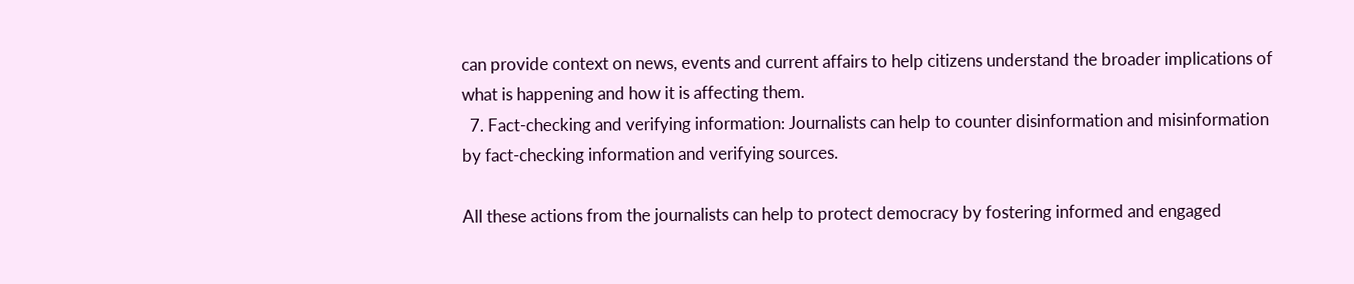can provide context on news, events and current affairs to help citizens understand the broader implications of what is happening and how it is affecting them.
  7. Fact-checking and verifying information: Journalists can help to counter disinformation and misinformation by fact-checking information and verifying sources.

All these actions from the journalists can help to protect democracy by fostering informed and engaged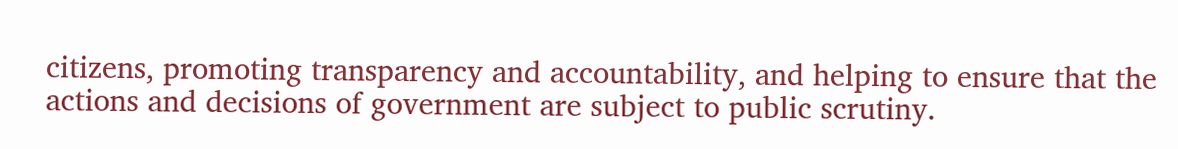citizens, promoting transparency and accountability, and helping to ensure that the actions and decisions of government are subject to public scrutiny.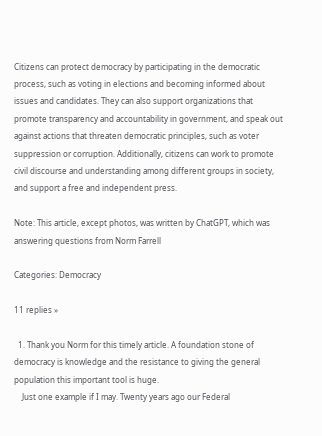Citizens can protect democracy by participating in the democratic process, such as voting in elections and becoming informed about issues and candidates. They can also support organizations that promote transparency and accountability in government, and speak out against actions that threaten democratic principles, such as voter suppression or corruption. Additionally, citizens can work to promote civil discourse and understanding among different groups in society, and support a free and independent press.

Note: This article, except photos, was written by ChatGPT, which was answering questions from Norm Farrell

Categories: Democracy

11 replies »

  1. Thank you Norm for this timely article. A foundation stone of democracy is knowledge and the resistance to giving the general population this important tool is huge.
    Just one example if I may. Twenty years ago our Federal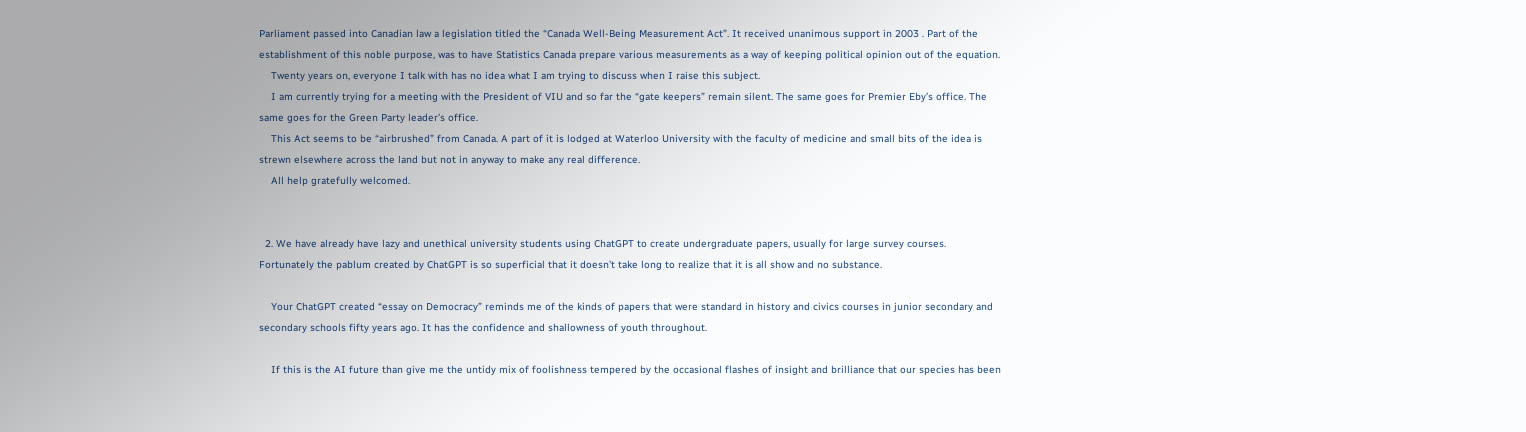Parliament passed into Canadian law a legislation titled the “Canada Well-Being Measurement Act”. It received unanimous support in 2003 . Part of the establishment of this noble purpose, was to have Statistics Canada prepare various measurements as a way of keeping political opinion out of the equation.
    Twenty years on, everyone I talk with has no idea what I am trying to discuss when I raise this subject.
    I am currently trying for a meeting with the President of VIU and so far the “gate keepers” remain silent. The same goes for Premier Eby’s office. The same goes for the Green Party leader’s office.
    This Act seems to be “airbrushed” from Canada. A part of it is lodged at Waterloo University with the faculty of medicine and small bits of the idea is strewn elsewhere across the land but not in anyway to make any real difference.
    All help gratefully welcomed.


  2. We have already have lazy and unethical university students using ChatGPT to create undergraduate papers, usually for large survey courses. Fortunately the pablum created by ChatGPT is so superficial that it doesn’t take long to realize that it is all show and no substance.

    Your ChatGPT created “essay on Democracy” reminds me of the kinds of papers that were standard in history and civics courses in junior secondary and secondary schools fifty years ago. It has the confidence and shallowness of youth throughout.

    If this is the AI future than give me the untidy mix of foolishness tempered by the occasional flashes of insight and brilliance that our species has been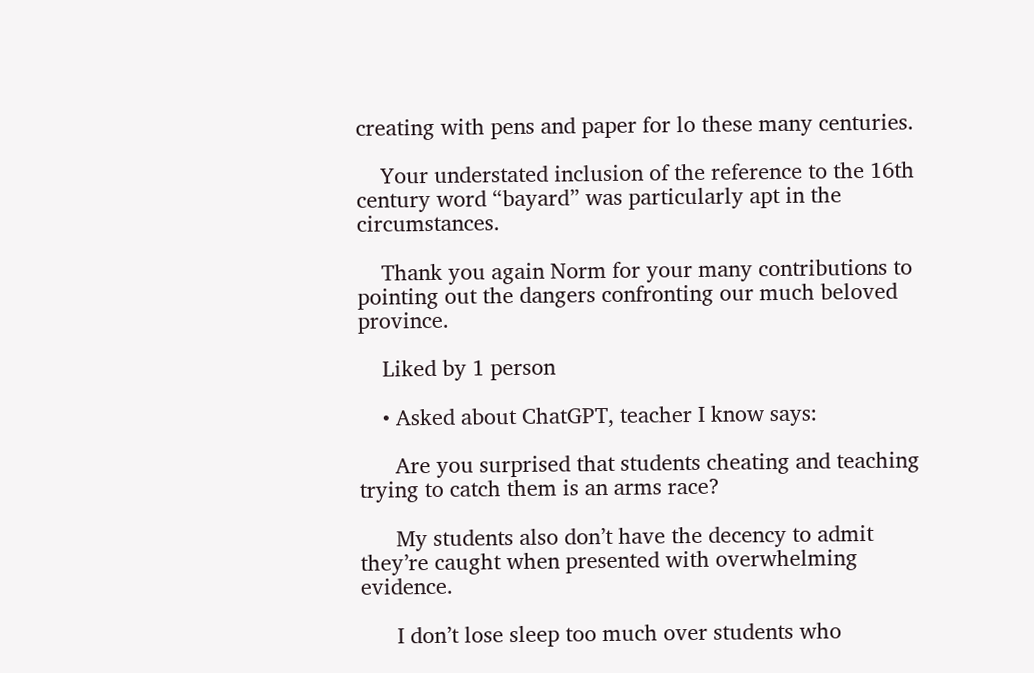creating with pens and paper for lo these many centuries.

    Your understated inclusion of the reference to the 16th century word “bayard” was particularly apt in the circumstances.

    Thank you again Norm for your many contributions to pointing out the dangers confronting our much beloved province.

    Liked by 1 person

    • Asked about ChatGPT, teacher I know says:

      Are you surprised that students cheating and teaching trying to catch them is an arms race?

      My students also don’t have the decency to admit they’re caught when presented with overwhelming evidence.

      I don’t lose sleep too much over students who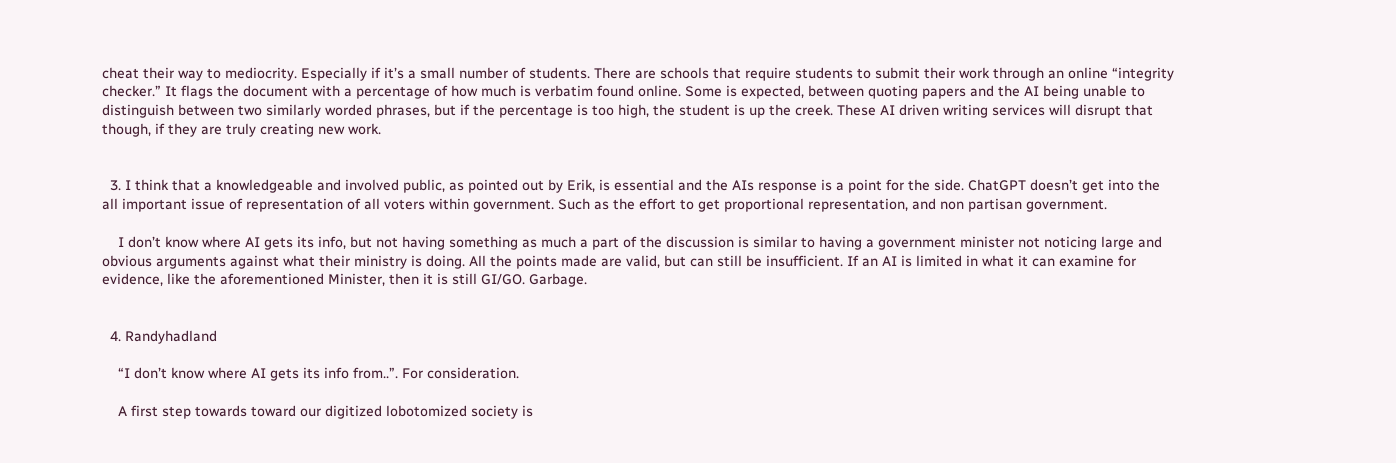cheat their way to mediocrity. Especially if it’s a small number of students. There are schools that require students to submit their work through an online “integrity checker.” It flags the document with a percentage of how much is verbatim found online. Some is expected, between quoting papers and the AI being unable to distinguish between two similarly worded phrases, but if the percentage is too high, the student is up the creek. These AI driven writing services will disrupt that though, if they are truly creating new work.


  3. I think that a knowledgeable and involved public, as pointed out by Erik, is essential and the AIs response is a point for the side. ChatGPT doesn’t get into the all important issue of representation of all voters within government. Such as the effort to get proportional representation, and non partisan government.

    I don’t know where AI gets its info, but not having something as much a part of the discussion is similar to having a government minister not noticing large and obvious arguments against what their ministry is doing. All the points made are valid, but can still be insufficient. If an AI is limited in what it can examine for evidence, like the aforementioned Minister, then it is still GI/GO. Garbage.


  4. Randyhadland

    “I don’t know where AI gets its info from..”. For consideration.

    A first step towards toward our digitized lobotomized society is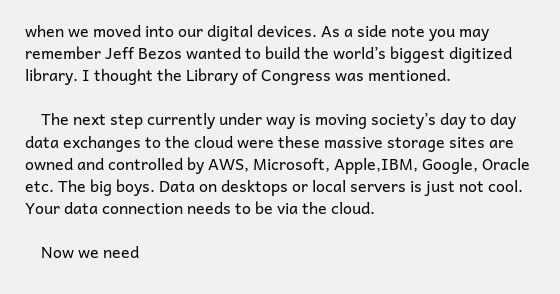when we moved into our digital devices. As a side note you may remember Jeff Bezos wanted to build the world’s biggest digitized library. I thought the Library of Congress was mentioned.

    The next step currently under way is moving society’s day to day data exchanges to the cloud were these massive storage sites are owned and controlled by AWS, Microsoft, Apple,IBM, Google, Oracle etc. The big boys. Data on desktops or local servers is just not cool. Your data connection needs to be via the cloud.

    Now we need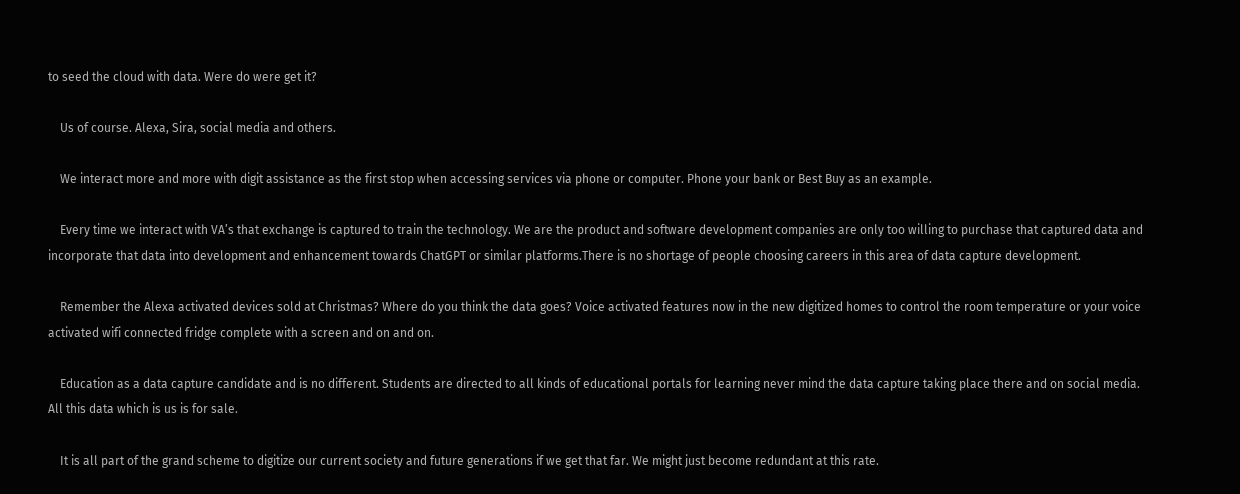to seed the cloud with data. Were do were get it?

    Us of course. Alexa, Sira, social media and others.

    We interact more and more with digit assistance as the first stop when accessing services via phone or computer. Phone your bank or Best Buy as an example.

    Every time we interact with VA’s that exchange is captured to train the technology. We are the product and software development companies are only too willing to purchase that captured data and incorporate that data into development and enhancement towards ChatGPT or similar platforms.There is no shortage of people choosing careers in this area of data capture development.

    Remember the Alexa activated devices sold at Christmas? Where do you think the data goes? Voice activated features now in the new digitized homes to control the room temperature or your voice activated wifi connected fridge complete with a screen and on and on.

    Education as a data capture candidate and is no different. Students are directed to all kinds of educational portals for learning never mind the data capture taking place there and on social media. All this data which is us is for sale.

    It is all part of the grand scheme to digitize our current society and future generations if we get that far. We might just become redundant at this rate.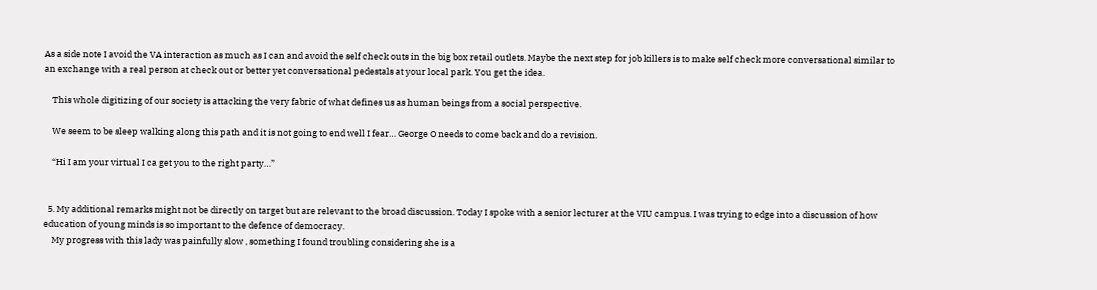As a side note I avoid the VA interaction as much as I can and avoid the self check outs in the big box retail outlets. Maybe the next step for job killers is to make self check more conversational similar to an exchange with a real person at check out or better yet conversational pedestals at your local park. You get the idea.

    This whole digitizing of our society is attacking the very fabric of what defines us as human beings from a social perspective.

    We seem to be sleep walking along this path and it is not going to end well I fear… George O needs to come back and do a revision.

    “Hi I am your virtual I ca get you to the right party…”


  5. My additional remarks might not be directly on target but are relevant to the broad discussion. Today I spoke with a senior lecturer at the VIU campus. I was trying to edge into a discussion of how education of young minds is so important to the defence of democracy.
    My progress with this lady was painfully slow , something I found troubling considering she is a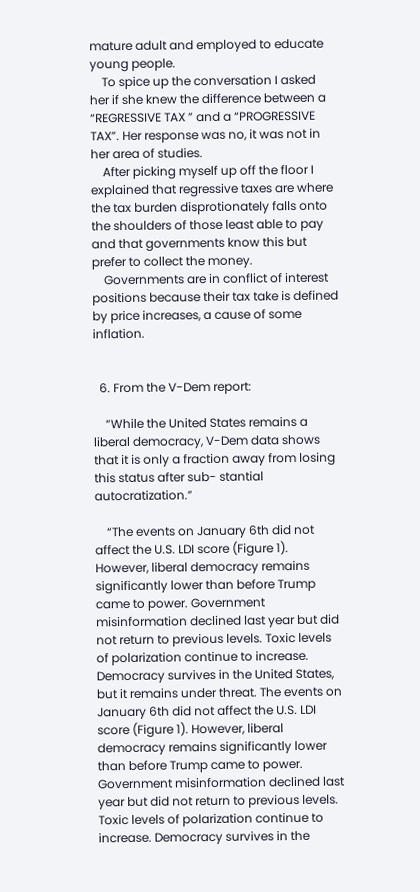mature adult and employed to educate young people.
    To spice up the conversation I asked her if she knew the difference between a “REGRESSIVE TAX ” and a “PROGRESSIVE TAX”. Her response was no, it was not in her area of studies.
    After picking myself up off the floor I explained that regressive taxes are where the tax burden disprotionately falls onto the shoulders of those least able to pay and that governments know this but prefer to collect the money.
    Governments are in conflict of interest positions because their tax take is defined by price increases, a cause of some inflation.


  6. From the V-Dem report:

    “While the United States remains a liberal democracy, V-Dem data shows that it is only a fraction away from losing this status after sub- stantial autocratization.”

    “The events on January 6th did not affect the U.S. LDI score (Figure 1). However, liberal democracy remains significantly lower than before Trump came to power. Government misinformation declined last year but did not return to previous levels. Toxic levels of polarization continue to increase. Democracy survives in the United States, but it remains under threat. The events on January 6th did not affect the U.S. LDI score (Figure 1). However, liberal democracy remains significantly lower than before Trump came to power. Government misinformation declined last year but did not return to previous levels. Toxic levels of polarization continue to increase. Democracy survives in the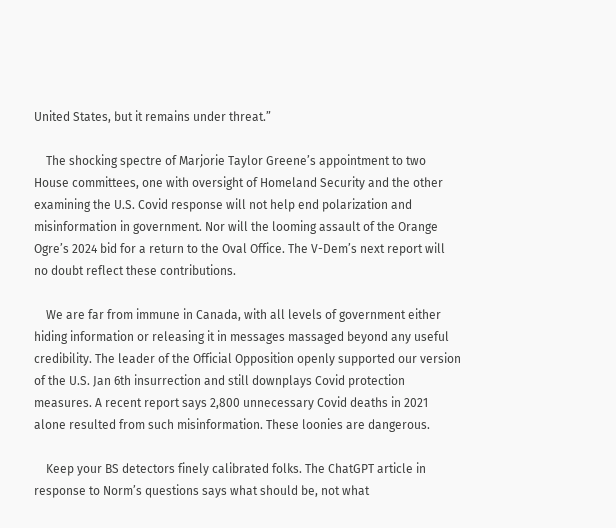United States, but it remains under threat.”

    The shocking spectre of Marjorie Taylor Greene’s appointment to two House committees, one with oversight of Homeland Security and the other examining the U.S. Covid response will not help end polarization and misinformation in government. Nor will the looming assault of the Orange Ogre’s 2024 bid for a return to the Oval Office. The V-Dem’s next report will no doubt reflect these contributions.

    We are far from immune in Canada, with all levels of government either hiding information or releasing it in messages massaged beyond any useful credibility. The leader of the Official Opposition openly supported our version of the U.S. Jan 6th insurrection and still downplays Covid protection measures. A recent report says 2,800 unnecessary Covid deaths in 2021 alone resulted from such misinformation. These loonies are dangerous.

    Keep your BS detectors finely calibrated folks. The ChatGPT article in response to Norm’s questions says what should be, not what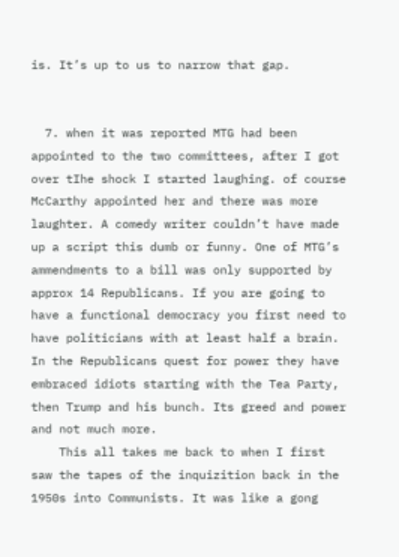is. It’s up to us to narrow that gap.


  7. when it was reported MTG had been appointed to the two committees, after I got over tIhe shock I started laughing. of course McCarthy appointed her and there was more laughter. A comedy writer couldn’t have made up a script this dumb or funny. One of MTG’s ammendments to a bill was only supported by approx 14 Republicans. If you are going to have a functional democracy you first need to have politicians with at least half a brain. In the Republicans quest for power they have embraced idiots starting with the Tea Party, then Trump and his bunch. Its greed and power and not much more.
    This all takes me back to when I first saw the tapes of the inquizition back in the 1950s into Communists. It was like a gong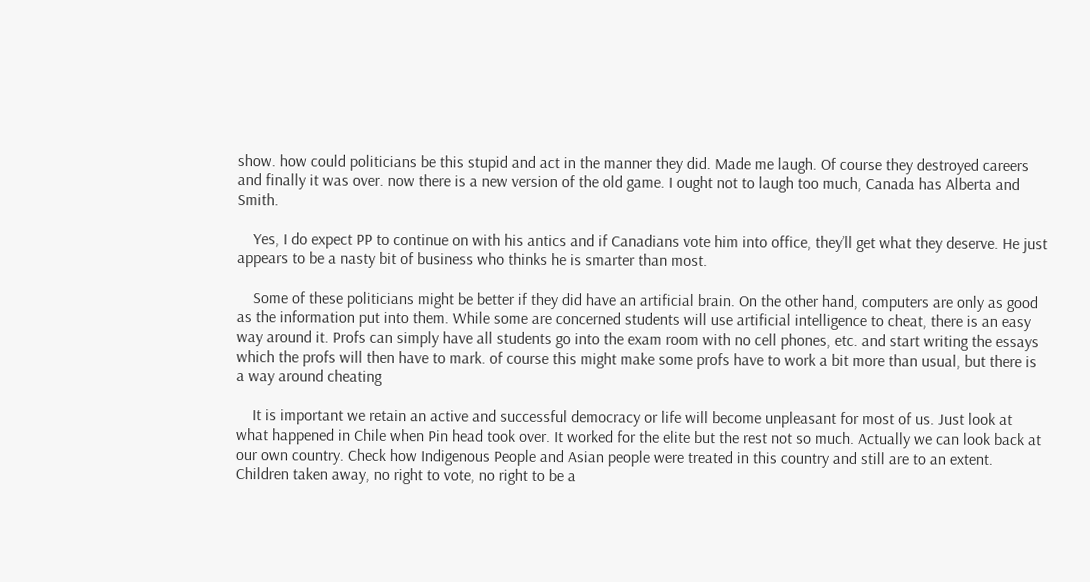show. how could politicians be this stupid and act in the manner they did. Made me laugh. Of course they destroyed careers and finally it was over. now there is a new version of the old game. I ought not to laugh too much, Canada has Alberta and Smith.

    Yes, I do expect PP to continue on with his antics and if Canadians vote him into office, they’ll get what they deserve. He just appears to be a nasty bit of business who thinks he is smarter than most.

    Some of these politicians might be better if they did have an artificial brain. On the other hand, computers are only as good as the information put into them. While some are concerned students will use artificial intelligence to cheat, there is an easy way around it. Profs can simply have all students go into the exam room with no cell phones, etc. and start writing the essays which the profs will then have to mark. of course this might make some profs have to work a bit more than usual, but there is a way around cheating

    It is important we retain an active and successful democracy or life will become unpleasant for most of us. Just look at what happened in Chile when Pin head took over. It worked for the elite but the rest not so much. Actually we can look back at our own country. Check how Indigenous People and Asian people were treated in this country and still are to an extent. Children taken away, no right to vote, no right to be a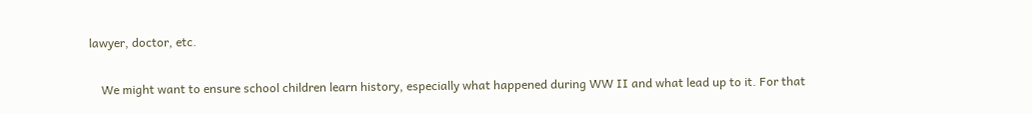lawyer, doctor, etc.

    We might want to ensure school children learn history, especially what happened during WW II and what lead up to it. For that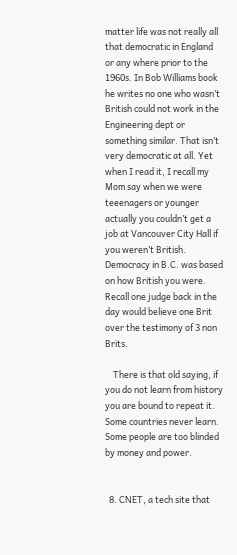matter life was not really all that democratic in England or any where prior to the 1960s. In Bob Williams book he writes no one who wasn’t British could not work in the Engineering dept or something similar. That isn’t very democratic at all. Yet when I read it, I recall my Mom say when we were teeenagers or younger actually you couldn’t get a job at Vancouver City Hall if you weren’t British. Democracy in B.C. was based on how British you were. Recall one judge back in the day would believe one Brit over the testimony of 3 non Brits.

    There is that old saying, if you do not learn from history you are bound to repeat it. Some countries never learn. Some people are too blinded by money and power.


  8. CNET, a tech site that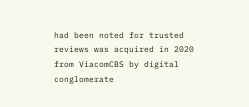had been noted for trusted reviews was acquired in 2020 from ViacomCBS by digital conglomerate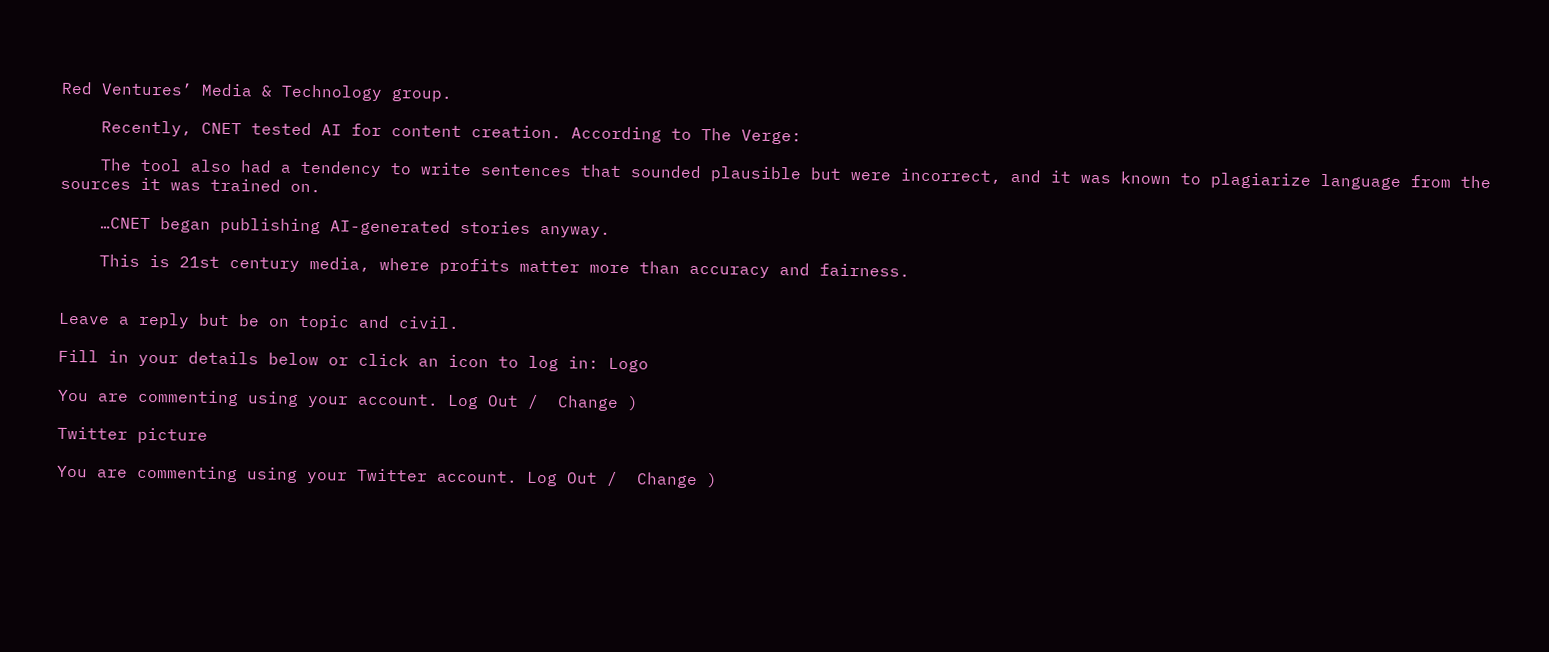Red Ventures’ Media & Technology group.

    Recently, CNET tested AI for content creation. According to The Verge:

    The tool also had a tendency to write sentences that sounded plausible but were incorrect, and it was known to plagiarize language from the sources it was trained on.

    …CNET began publishing AI-generated stories anyway.

    This is 21st century media, where profits matter more than accuracy and fairness.


Leave a reply but be on topic and civil.

Fill in your details below or click an icon to log in: Logo

You are commenting using your account. Log Out /  Change )

Twitter picture

You are commenting using your Twitter account. Log Out /  Change )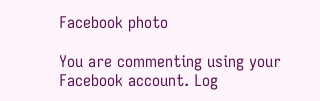Facebook photo

You are commenting using your Facebook account. Log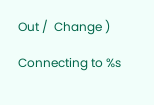Out /  Change )

Connecting to %s